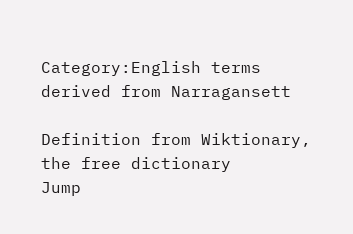Category:English terms derived from Narragansett

Definition from Wiktionary, the free dictionary
Jump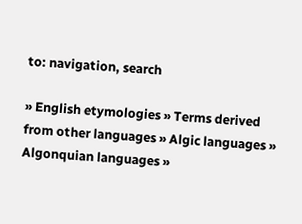to: navigation, search

» English etymologies » Terms derived from other languages » Algic languages » Algonquian languages »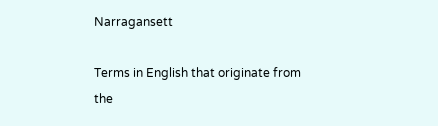Narragansett

Terms in English that originate from the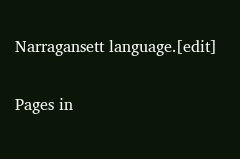Narragansett language.[edit]

Pages in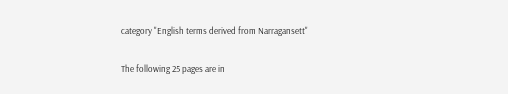category "English terms derived from Narragansett"

The following 25 pages are in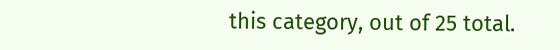this category, out of 25 total.